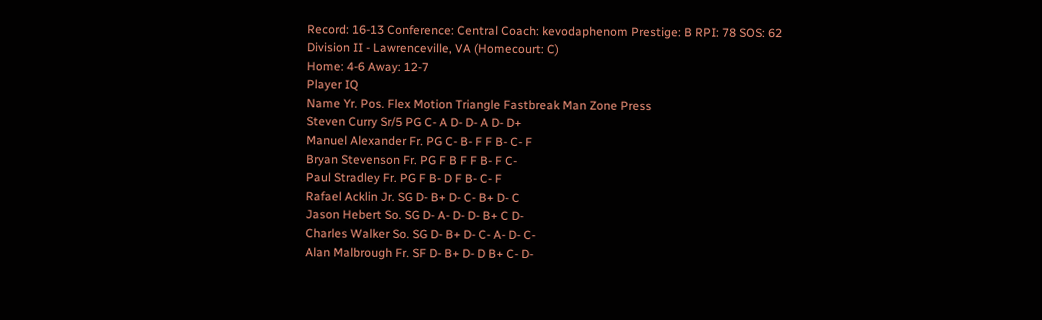Record: 16-13 Conference: Central Coach: kevodaphenom Prestige: B RPI: 78 SOS: 62
Division II - Lawrenceville, VA (Homecourt: C)
Home: 4-6 Away: 12-7
Player IQ
Name Yr. Pos. Flex Motion Triangle Fastbreak Man Zone Press
Steven Curry Sr/5 PG C- A D- D- A D- D+
Manuel Alexander Fr. PG C- B- F F B- C- F
Bryan Stevenson Fr. PG F B F F B- F C-
Paul Stradley Fr. PG F B- D F B- C- F
Rafael Acklin Jr. SG D- B+ D- C- B+ D- C
Jason Hebert So. SG D- A- D- D- B+ C D-
Charles Walker So. SG D- B+ D- C- A- D- C-
Alan Malbrough Fr. SF D- B+ D- D B+ C- D-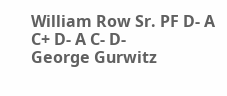William Row Sr. PF D- A C+ D- A C- D-
George Gurwitz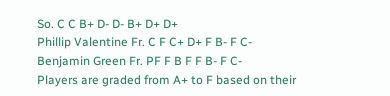So. C C B+ D- D- B+ D+ D+
Phillip Valentine Fr. C F C+ D+ F B- F C-
Benjamin Green Fr. PF F B F F B- F C-
Players are graded from A+ to F based on their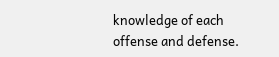knowledge of each offense and defense.